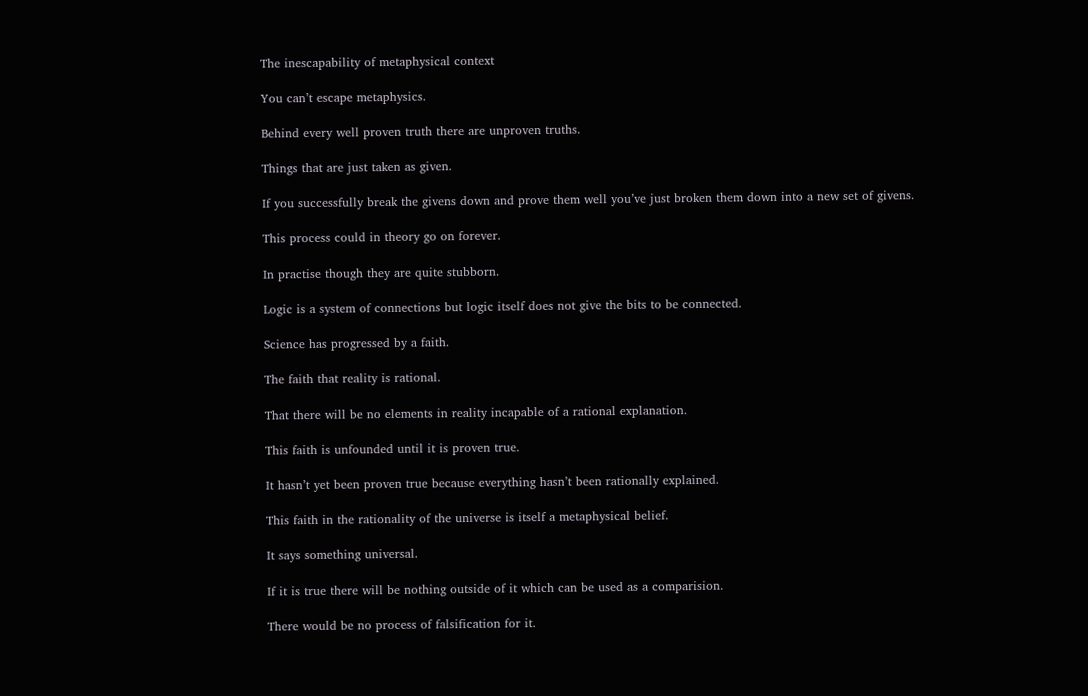The inescapability of metaphysical context

You can’t escape metaphysics.

Behind every well proven truth there are unproven truths.

Things that are just taken as given.

If you successfully break the givens down and prove them well you’ve just broken them down into a new set of givens.

This process could in theory go on forever.

In practise though they are quite stubborn.

Logic is a system of connections but logic itself does not give the bits to be connected.

Science has progressed by a faith.

The faith that reality is rational.

That there will be no elements in reality incapable of a rational explanation.

This faith is unfounded until it is proven true.

It hasn’t yet been proven true because everything hasn’t been rationally explained.

This faith in the rationality of the universe is itself a metaphysical belief.

It says something universal.

If it is true there will be nothing outside of it which can be used as a comparision.

There would be no process of falsification for it.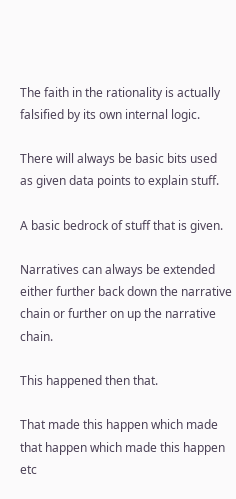The faith in the rationality is actually falsified by its own internal logic.

There will always be basic bits used as given data points to explain stuff.

A basic bedrock of stuff that is given.

Narratives can always be extended either further back down the narrative chain or further on up the narrative chain.

This happened then that.

That made this happen which made that happen which made this happen etc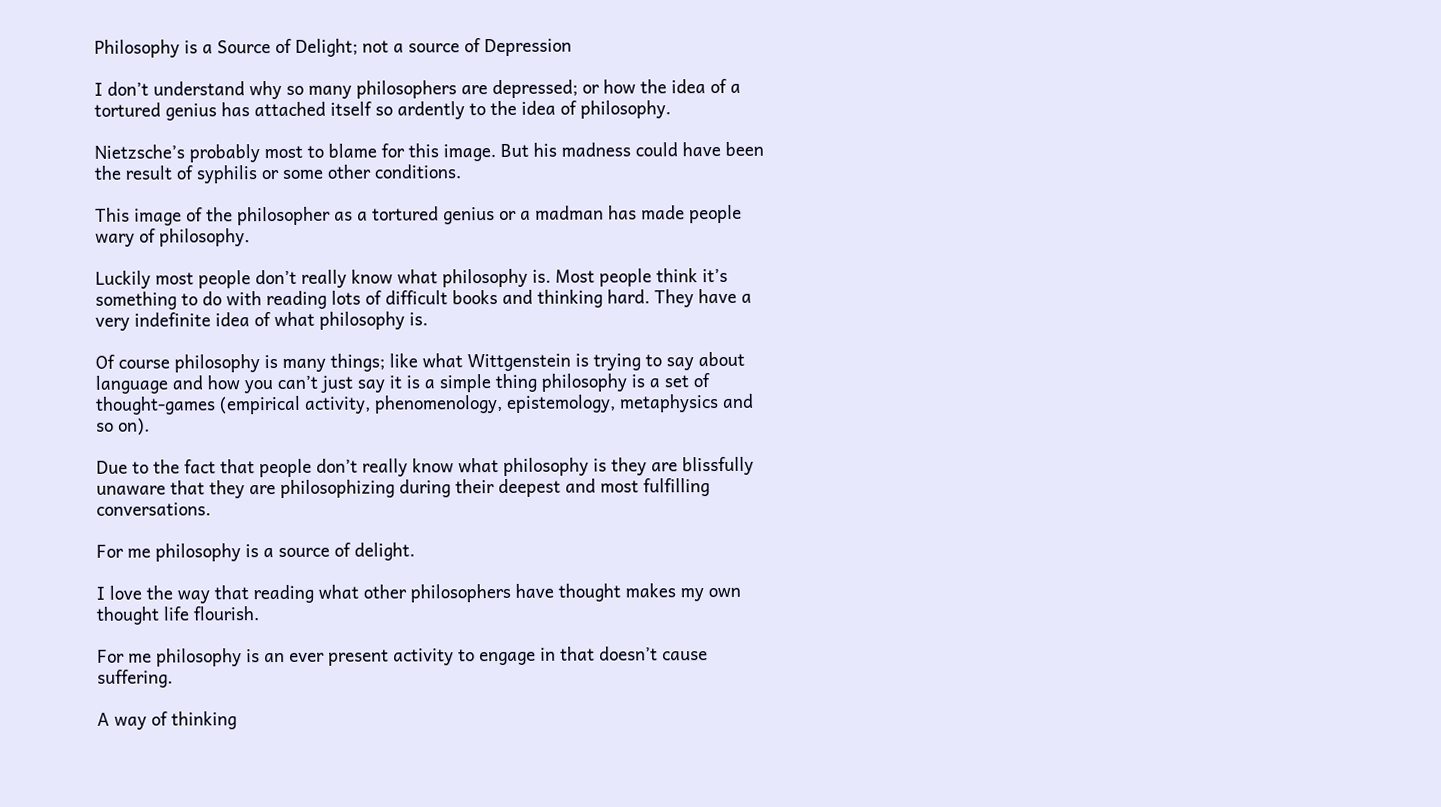Philosophy is a Source of Delight; not a source of Depression

I don’t understand why so many philosophers are depressed; or how the idea of a tortured genius has attached itself so ardently to the idea of philosophy.

Nietzsche’s probably most to blame for this image. But his madness could have been the result of syphilis or some other conditions.

This image of the philosopher as a tortured genius or a madman has made people wary of philosophy.

Luckily most people don’t really know what philosophy is. Most people think it’s something to do with reading lots of difficult books and thinking hard. They have a very indefinite idea of what philosophy is.

Of course philosophy is many things; like what Wittgenstein is trying to say about language and how you can’t just say it is a simple thing philosophy is a set of thought-games (empirical activity, phenomenology, epistemology, metaphysics and so on).

Due to the fact that people don’t really know what philosophy is they are blissfully unaware that they are philosophizing during their deepest and most fulfilling conversations.

For me philosophy is a source of delight.

I love the way that reading what other philosophers have thought makes my own thought life flourish.

For me philosophy is an ever present activity to engage in that doesn’t cause suffering.

A way of thinking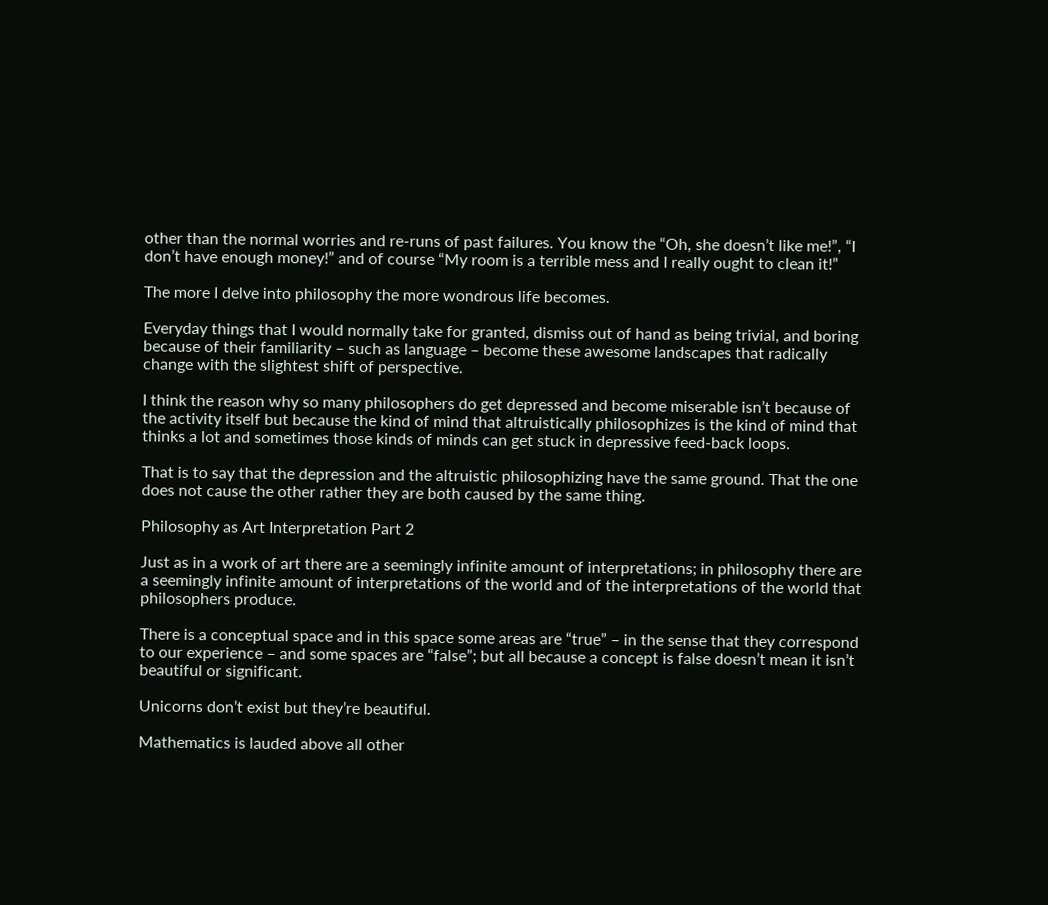other than the normal worries and re-runs of past failures. You know the “Oh, she doesn’t like me!”, “I don’t have enough money!” and of course “My room is a terrible mess and I really ought to clean it!”

The more I delve into philosophy the more wondrous life becomes.

Everyday things that I would normally take for granted, dismiss out of hand as being trivial, and boring because of their familiarity – such as language – become these awesome landscapes that radically change with the slightest shift of perspective.

I think the reason why so many philosophers do get depressed and become miserable isn’t because of the activity itself but because the kind of mind that altruistically philosophizes is the kind of mind that thinks a lot and sometimes those kinds of minds can get stuck in depressive feed-back loops.

That is to say that the depression and the altruistic philosophizing have the same ground. That the one does not cause the other rather they are both caused by the same thing.

Philosophy as Art Interpretation Part 2

Just as in a work of art there are a seemingly infinite amount of interpretations; in philosophy there are a seemingly infinite amount of interpretations of the world and of the interpretations of the world that philosophers produce.

There is a conceptual space and in this space some areas are “true” – in the sense that they correspond to our experience – and some spaces are “false”; but all because a concept is false doesn’t mean it isn’t beautiful or significant.

Unicorns don’t exist but they’re beautiful.

Mathematics is lauded above all other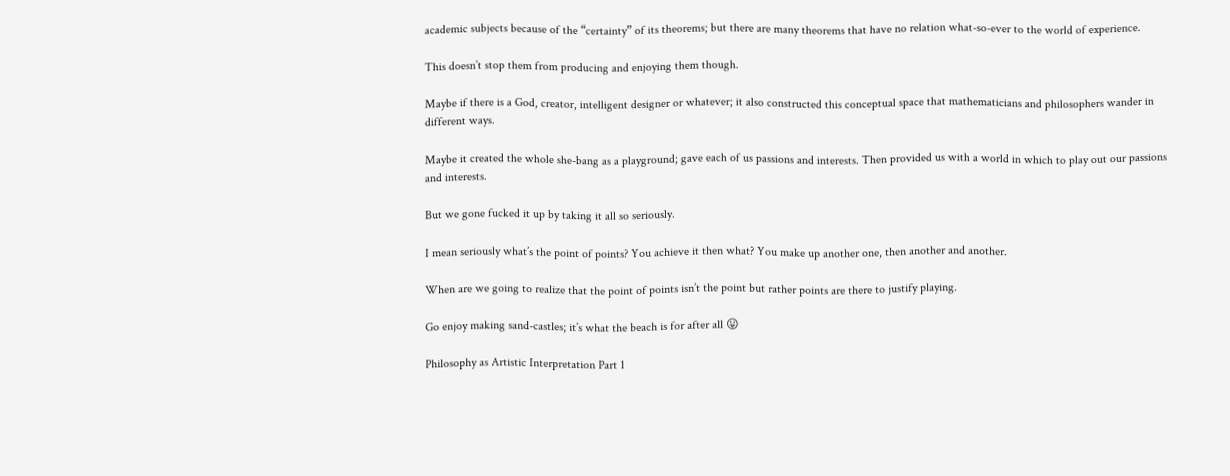academic subjects because of the “certainty” of its theorems; but there are many theorems that have no relation what-so-ever to the world of experience.

This doesn’t stop them from producing and enjoying them though.

Maybe if there is a God, creator, intelligent designer or whatever; it also constructed this conceptual space that mathematicians and philosophers wander in different ways.

Maybe it created the whole she-bang as a playground; gave each of us passions and interests. Then provided us with a world in which to play out our passions and interests.

But we gone fucked it up by taking it all so seriously.

I mean seriously what’s the point of points? You achieve it then what? You make up another one, then another and another.

When are we going to realize that the point of points isn’t the point but rather points are there to justify playing.

Go enjoy making sand-castles; it’s what the beach is for after all 😛

Philosophy as Artistic Interpretation Part 1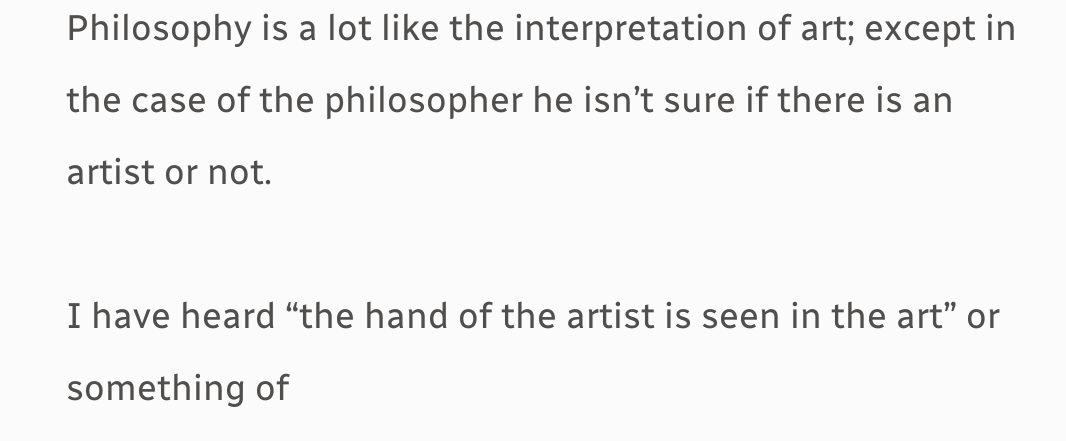Philosophy is a lot like the interpretation of art; except in the case of the philosopher he isn’t sure if there is an artist or not.

I have heard “the hand of the artist is seen in the art” or something of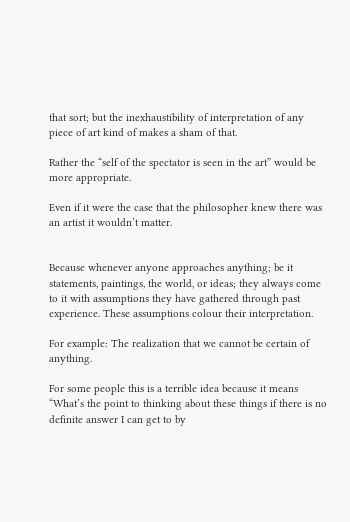that sort; but the inexhaustibility of interpretation of any piece of art kind of makes a sham of that.

Rather the “self of the spectator is seen in the art” would be more appropriate.

Even if it were the case that the philosopher knew there was an artist it wouldn’t matter.


Because whenever anyone approaches anything; be it statements, paintings, the world, or ideas; they always come to it with assumptions they have gathered through past experience. These assumptions colour their interpretation.

For example: The realization that we cannot be certain of anything.

For some people this is a terrible idea because it means “What’s the point to thinking about these things if there is no definite answer I can get to by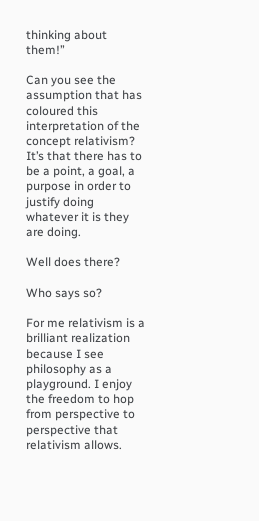thinking about them!”

Can you see the assumption that has coloured this interpretation of the concept relativism? It’s that there has to be a point, a goal, a purpose in order to justify doing whatever it is they are doing.

Well does there?

Who says so?

For me relativism is a brilliant realization because I see philosophy as a playground. I enjoy the freedom to hop from perspective to perspective that relativism allows.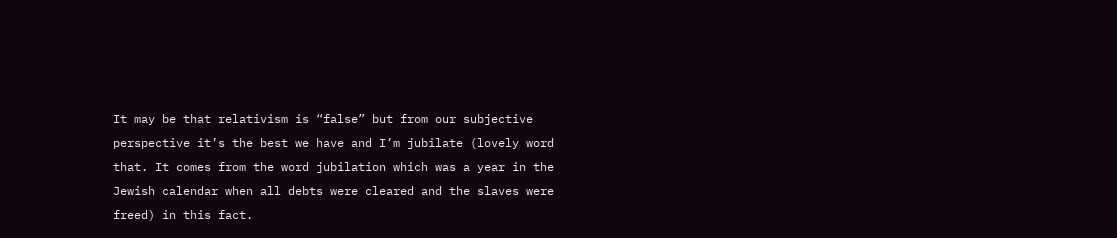It may be that relativism is “false” but from our subjective perspective it’s the best we have and I’m jubilate (lovely word that. It comes from the word jubilation which was a year in the Jewish calendar when all debts were cleared and the slaves were freed) in this fact.